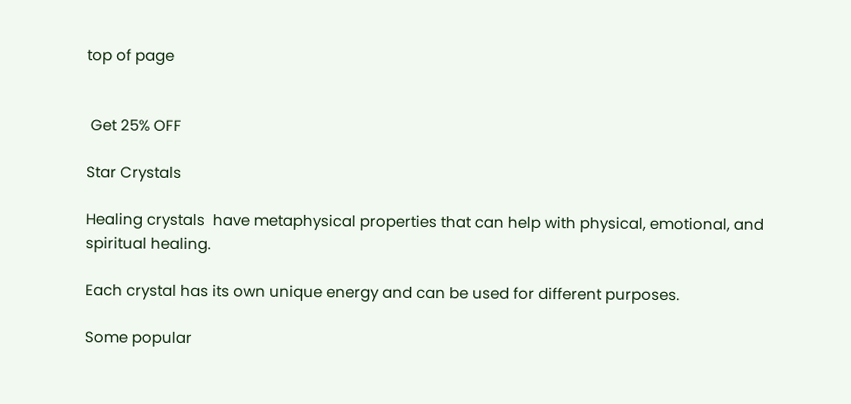top of page


 Get 25% OFF

Star Crystals

Healing crystals  have metaphysical properties that can help with physical, emotional, and spiritual healing.

Each crystal has its own unique energy and can be used for different purposes.

Some popular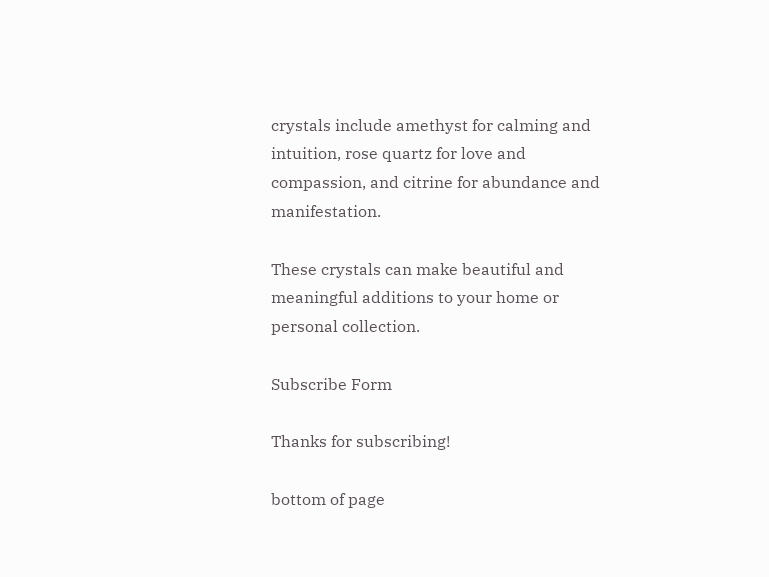crystals include amethyst for calming and intuition, rose quartz for love and compassion, and citrine for abundance and manifestation.

These crystals can make beautiful and meaningful additions to your home or personal collection.

Subscribe Form

Thanks for subscribing!

bottom of page